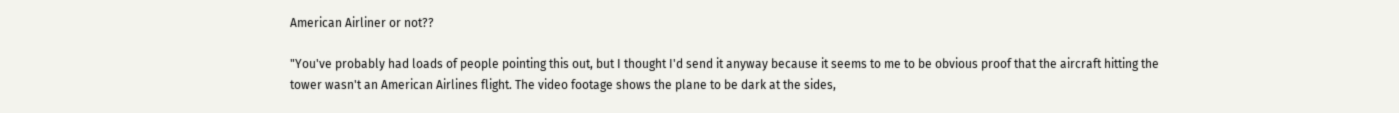American Airliner or not??

"You've probably had loads of people pointing this out, but I thought I'd send it anyway because it seems to me to be obvious proof that the aircraft hitting the tower wasn't an American Airlines flight. The video footage shows the plane to be dark at the sides,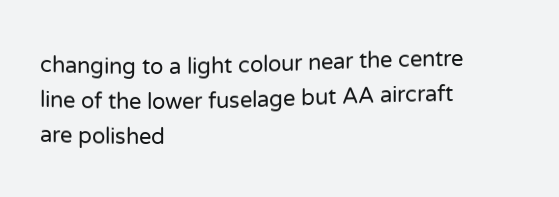changing to a light colour near the centre line of the lower fuselage but AA aircraft are polished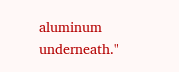aluminum underneath."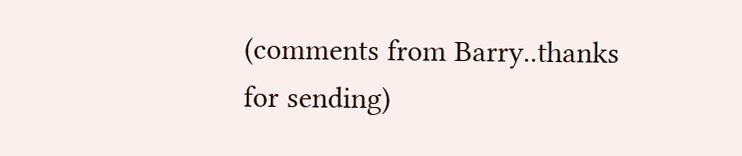(comments from Barry..thanks for sending)